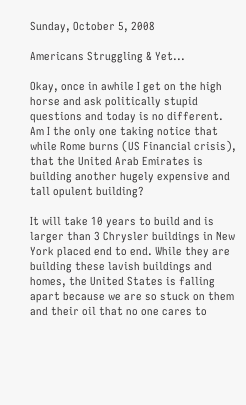Sunday, October 5, 2008

Americans Struggling & Yet...

Okay, once in awhile I get on the high horse and ask politically stupid questions and today is no different. Am I the only one taking notice that while Rome burns (US Financial crisis), that the United Arab Emirates is building another hugely expensive and tall opulent building?

It will take 10 years to build and is larger than 3 Chrysler buildings in New York placed end to end. While they are building these lavish buildings and homes, the United States is falling apart because we are so stuck on them and their oil that no one cares to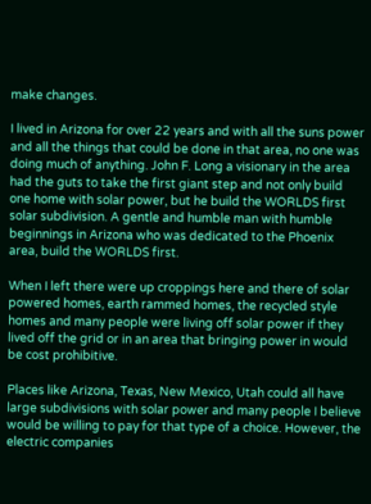make changes.

I lived in Arizona for over 22 years and with all the suns power and all the things that could be done in that area, no one was doing much of anything. John F. Long a visionary in the area had the guts to take the first giant step and not only build one home with solar power, but he build the WORLDS first solar subdivision. A gentle and humble man with humble beginnings in Arizona who was dedicated to the Phoenix area, build the WORLDS first.

When I left there were up croppings here and there of solar powered homes, earth rammed homes, the recycled style homes and many people were living off solar power if they lived off the grid or in an area that bringing power in would be cost prohibitive.

Places like Arizona, Texas, New Mexico, Utah could all have large subdivisions with solar power and many people I believe would be willing to pay for that type of a choice. However, the electric companies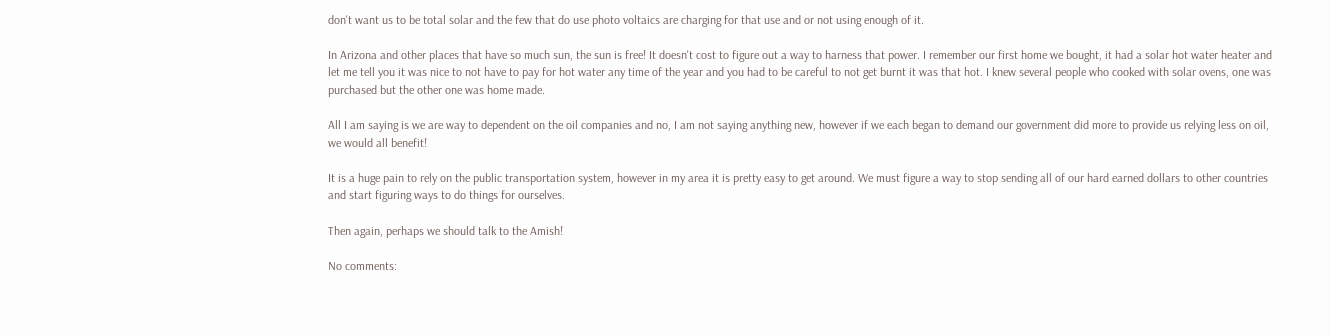don't want us to be total solar and the few that do use photo voltaics are charging for that use and or not using enough of it.

In Arizona and other places that have so much sun, the sun is free! It doesn't cost to figure out a way to harness that power. I remember our first home we bought, it had a solar hot water heater and let me tell you it was nice to not have to pay for hot water any time of the year and you had to be careful to not get burnt it was that hot. I knew several people who cooked with solar ovens, one was purchased but the other one was home made.

All I am saying is we are way to dependent on the oil companies and no, I am not saying anything new, however if we each began to demand our government did more to provide us relying less on oil, we would all benefit!

It is a huge pain to rely on the public transportation system, however in my area it is pretty easy to get around. We must figure a way to stop sending all of our hard earned dollars to other countries and start figuring ways to do things for ourselves.

Then again, perhaps we should talk to the Amish!

No comments: